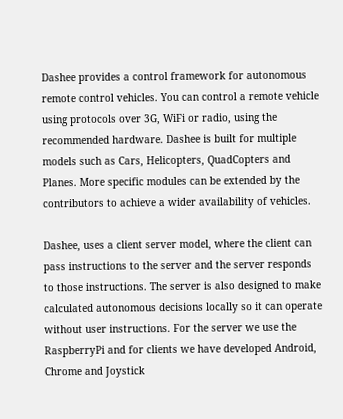Dashee provides a control framework for autonomous remote control vehicles. You can control a remote vehicle using protocols over 3G, WiFi or radio, using the recommended hardware. Dashee is built for multiple models such as Cars, Helicopters, QuadCopters and Planes. More specific modules can be extended by the contributors to achieve a wider availability of vehicles.

Dashee, uses a client server model, where the client can pass instructions to the server and the server responds to those instructions. The server is also designed to make calculated autonomous decisions locally so it can operate without user instructions. For the server we use the RaspberryPi and for clients we have developed Android, Chrome and Joystick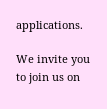applications.

We invite you to join us on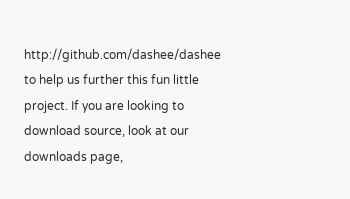http://github.com/dashee/dashee to help us further this fun little project. If you are looking to download source, look at our downloads page,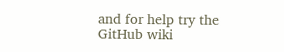and for help try the GitHub wiki